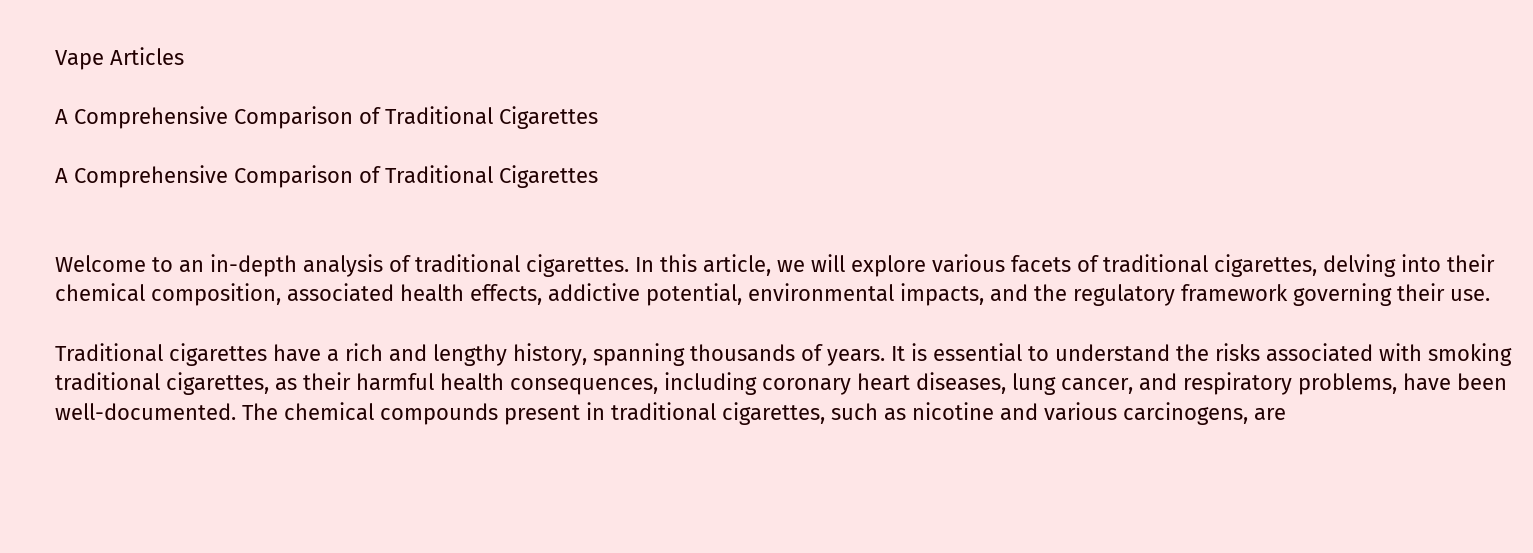Vape Articles

A Comprehensive Comparison of Traditional Cigarettes

A Comprehensive Comparison of Traditional Cigarettes


Welcome to an in-depth analysis of traditional cigarettes. In this article, we will explore various facets of traditional cigarettes, delving into their chemical composition, associated health effects, addictive potential, environmental impacts, and the regulatory framework governing their use.

Traditional cigarettes have a rich and lengthy history, spanning thousands of years. It is essential to understand the risks associated with smoking traditional cigarettes, as their harmful health consequences, including coronary heart diseases, lung cancer, and respiratory problems, have been well-documented. The chemical compounds present in traditional cigarettes, such as nicotine and various carcinogens, are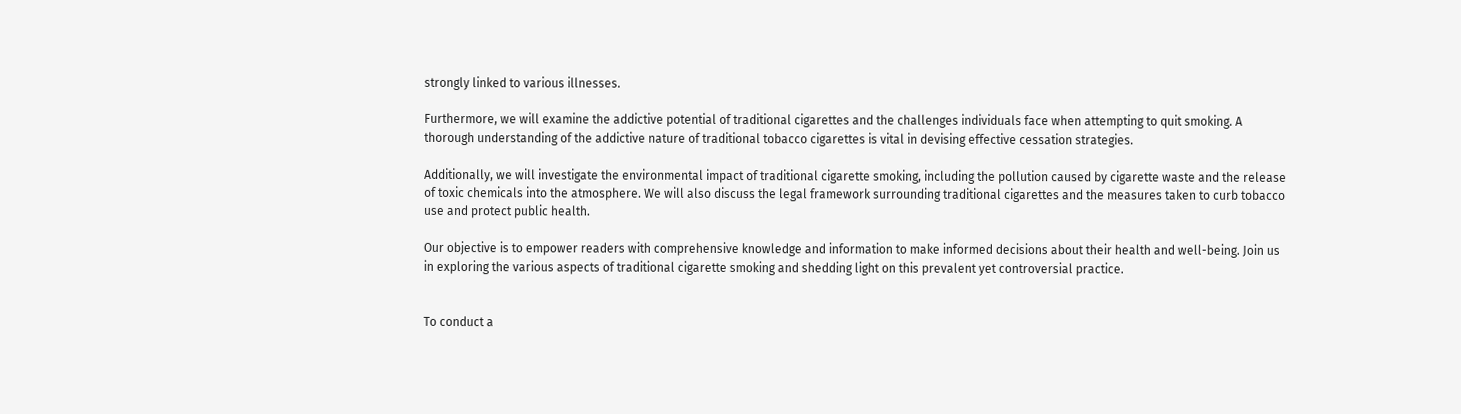strongly linked to various illnesses.

Furthermore, we will examine the addictive potential of traditional cigarettes and the challenges individuals face when attempting to quit smoking. A thorough understanding of the addictive nature of traditional tobacco cigarettes is vital in devising effective cessation strategies.

Additionally, we will investigate the environmental impact of traditional cigarette smoking, including the pollution caused by cigarette waste and the release of toxic chemicals into the atmosphere. We will also discuss the legal framework surrounding traditional cigarettes and the measures taken to curb tobacco use and protect public health.

Our objective is to empower readers with comprehensive knowledge and information to make informed decisions about their health and well-being. Join us in exploring the various aspects of traditional cigarette smoking and shedding light on this prevalent yet controversial practice.


To conduct a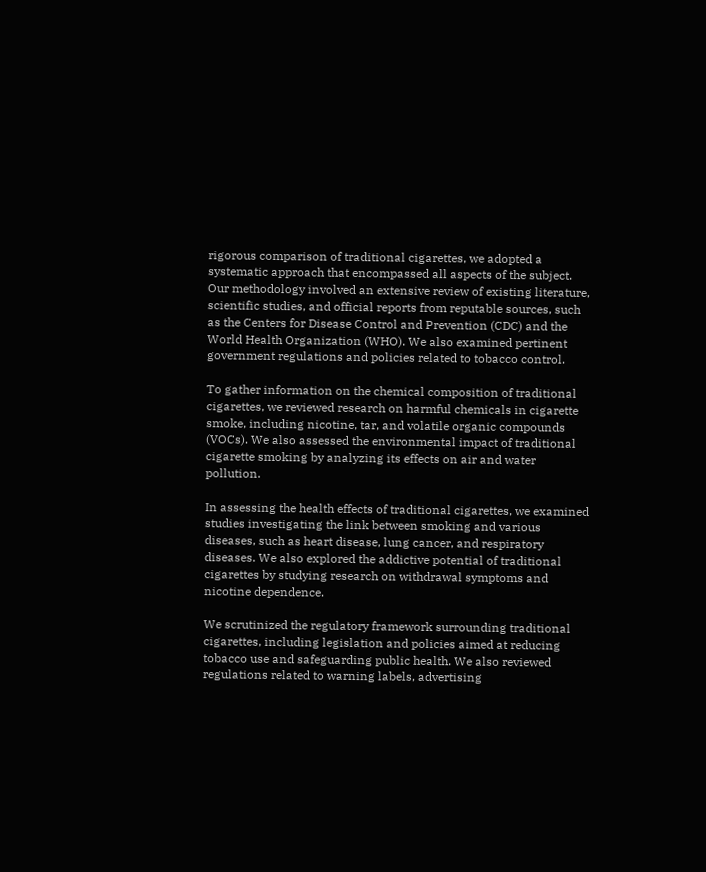rigorous comparison of traditional cigarettes, we adopted a systematic approach that encompassed all aspects of the subject. Our methodology involved an extensive review of existing literature, scientific studies, and official reports from reputable sources, such as the Centers for Disease Control and Prevention (CDC) and the World Health Organization (WHO). We also examined pertinent government regulations and policies related to tobacco control.

To gather information on the chemical composition of traditional cigarettes, we reviewed research on harmful chemicals in cigarette smoke, including nicotine, tar, and volatile organic compounds (VOCs). We also assessed the environmental impact of traditional cigarette smoking by analyzing its effects on air and water pollution.

In assessing the health effects of traditional cigarettes, we examined studies investigating the link between smoking and various diseases, such as heart disease, lung cancer, and respiratory diseases. We also explored the addictive potential of traditional cigarettes by studying research on withdrawal symptoms and nicotine dependence.

We scrutinized the regulatory framework surrounding traditional cigarettes, including legislation and policies aimed at reducing tobacco use and safeguarding public health. We also reviewed regulations related to warning labels, advertising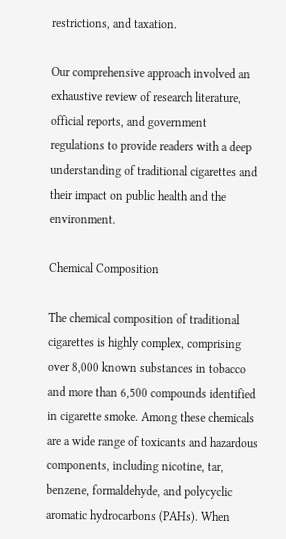restrictions, and taxation.

Our comprehensive approach involved an exhaustive review of research literature, official reports, and government regulations to provide readers with a deep understanding of traditional cigarettes and their impact on public health and the environment.

Chemical Composition

The chemical composition of traditional cigarettes is highly complex, comprising over 8,000 known substances in tobacco and more than 6,500 compounds identified in cigarette smoke. Among these chemicals are a wide range of toxicants and hazardous components, including nicotine, tar, benzene, formaldehyde, and polycyclic aromatic hydrocarbons (PAHs). When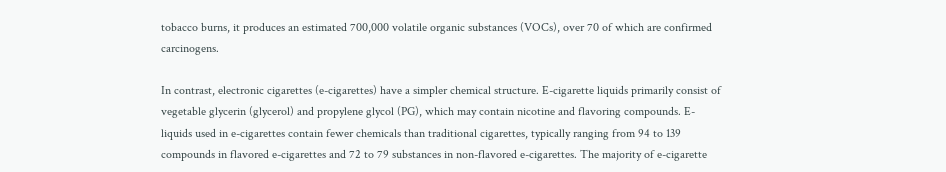tobacco burns, it produces an estimated 700,000 volatile organic substances (VOCs), over 70 of which are confirmed carcinogens.

In contrast, electronic cigarettes (e-cigarettes) have a simpler chemical structure. E-cigarette liquids primarily consist of vegetable glycerin (glycerol) and propylene glycol (PG), which may contain nicotine and flavoring compounds. E-liquids used in e-cigarettes contain fewer chemicals than traditional cigarettes, typically ranging from 94 to 139 compounds in flavored e-cigarettes and 72 to 79 substances in non-flavored e-cigarettes. The majority of e-cigarette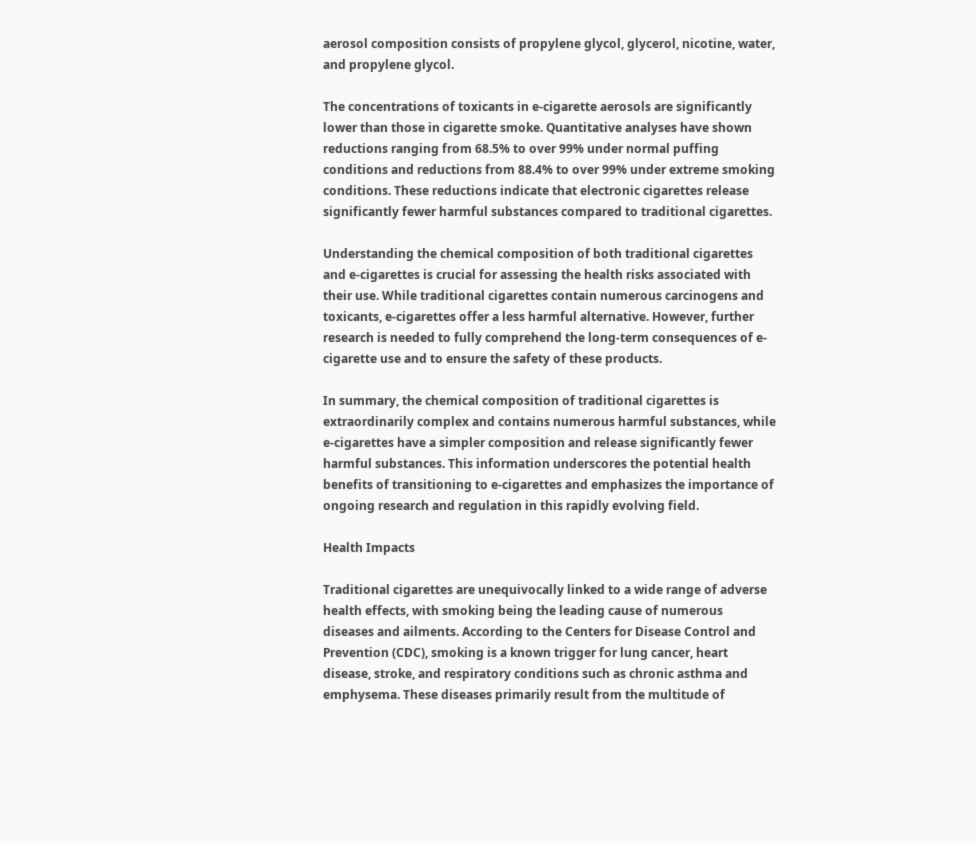aerosol composition consists of propylene glycol, glycerol, nicotine, water, and propylene glycol.

The concentrations of toxicants in e-cigarette aerosols are significantly lower than those in cigarette smoke. Quantitative analyses have shown reductions ranging from 68.5% to over 99% under normal puffing conditions and reductions from 88.4% to over 99% under extreme smoking conditions. These reductions indicate that electronic cigarettes release significantly fewer harmful substances compared to traditional cigarettes.

Understanding the chemical composition of both traditional cigarettes and e-cigarettes is crucial for assessing the health risks associated with their use. While traditional cigarettes contain numerous carcinogens and toxicants, e-cigarettes offer a less harmful alternative. However, further research is needed to fully comprehend the long-term consequences of e-cigarette use and to ensure the safety of these products.

In summary, the chemical composition of traditional cigarettes is extraordinarily complex and contains numerous harmful substances, while e-cigarettes have a simpler composition and release significantly fewer harmful substances. This information underscores the potential health benefits of transitioning to e-cigarettes and emphasizes the importance of ongoing research and regulation in this rapidly evolving field.

Health Impacts

Traditional cigarettes are unequivocally linked to a wide range of adverse health effects, with smoking being the leading cause of numerous diseases and ailments. According to the Centers for Disease Control and Prevention (CDC), smoking is a known trigger for lung cancer, heart disease, stroke, and respiratory conditions such as chronic asthma and emphysema. These diseases primarily result from the multitude of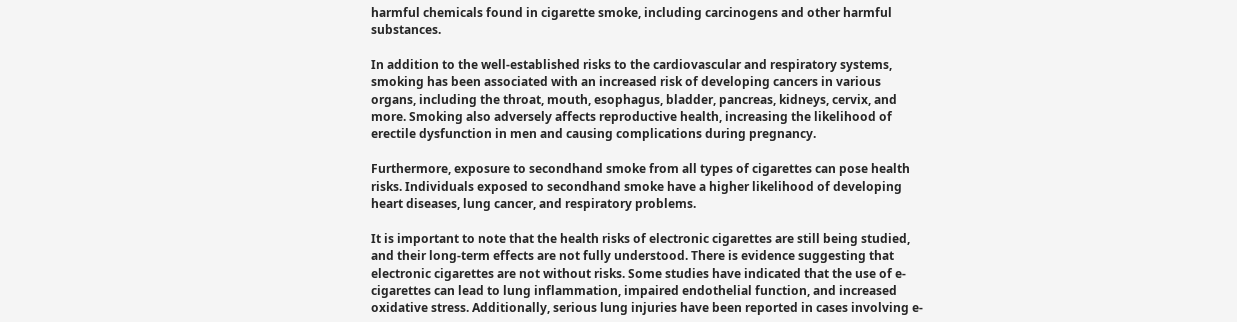harmful chemicals found in cigarette smoke, including carcinogens and other harmful substances.

In addition to the well-established risks to the cardiovascular and respiratory systems, smoking has been associated with an increased risk of developing cancers in various organs, including the throat, mouth, esophagus, bladder, pancreas, kidneys, cervix, and more. Smoking also adversely affects reproductive health, increasing the likelihood of erectile dysfunction in men and causing complications during pregnancy.

Furthermore, exposure to secondhand smoke from all types of cigarettes can pose health risks. Individuals exposed to secondhand smoke have a higher likelihood of developing heart diseases, lung cancer, and respiratory problems.

It is important to note that the health risks of electronic cigarettes are still being studied, and their long-term effects are not fully understood. There is evidence suggesting that electronic cigarettes are not without risks. Some studies have indicated that the use of e-cigarettes can lead to lung inflammation, impaired endothelial function, and increased oxidative stress. Additionally, serious lung injuries have been reported in cases involving e-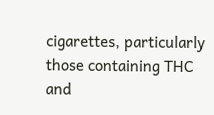cigarettes, particularly those containing THC and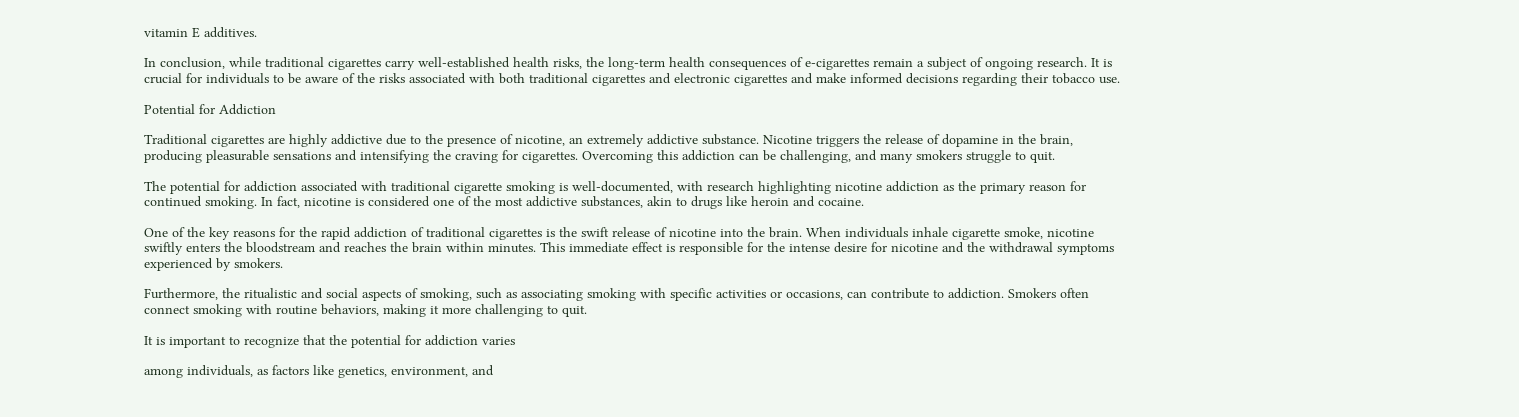vitamin E additives.

In conclusion, while traditional cigarettes carry well-established health risks, the long-term health consequences of e-cigarettes remain a subject of ongoing research. It is crucial for individuals to be aware of the risks associated with both traditional cigarettes and electronic cigarettes and make informed decisions regarding their tobacco use.

Potential for Addiction

Traditional cigarettes are highly addictive due to the presence of nicotine, an extremely addictive substance. Nicotine triggers the release of dopamine in the brain, producing pleasurable sensations and intensifying the craving for cigarettes. Overcoming this addiction can be challenging, and many smokers struggle to quit.

The potential for addiction associated with traditional cigarette smoking is well-documented, with research highlighting nicotine addiction as the primary reason for continued smoking. In fact, nicotine is considered one of the most addictive substances, akin to drugs like heroin and cocaine.

One of the key reasons for the rapid addiction of traditional cigarettes is the swift release of nicotine into the brain. When individuals inhale cigarette smoke, nicotine swiftly enters the bloodstream and reaches the brain within minutes. This immediate effect is responsible for the intense desire for nicotine and the withdrawal symptoms experienced by smokers.

Furthermore, the ritualistic and social aspects of smoking, such as associating smoking with specific activities or occasions, can contribute to addiction. Smokers often connect smoking with routine behaviors, making it more challenging to quit.

It is important to recognize that the potential for addiction varies

among individuals, as factors like genetics, environment, and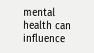mental health can influence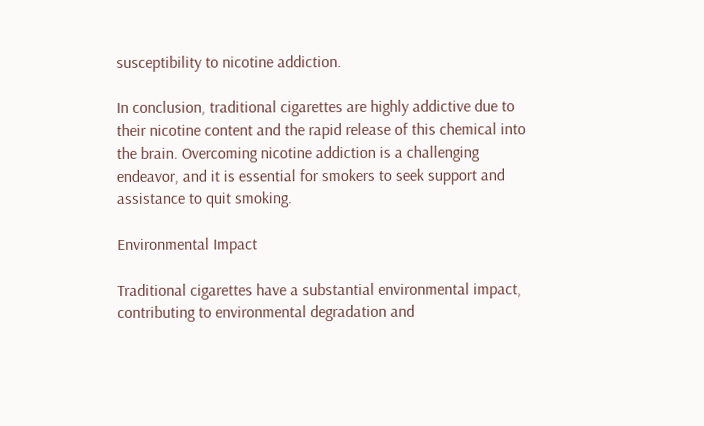susceptibility to nicotine addiction.

In conclusion, traditional cigarettes are highly addictive due to their nicotine content and the rapid release of this chemical into the brain. Overcoming nicotine addiction is a challenging endeavor, and it is essential for smokers to seek support and assistance to quit smoking.

Environmental Impact

Traditional cigarettes have a substantial environmental impact, contributing to environmental degradation and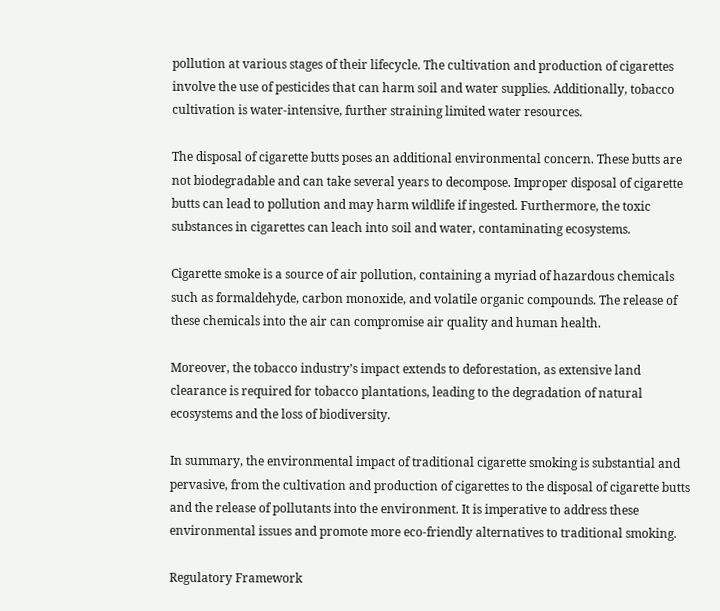pollution at various stages of their lifecycle. The cultivation and production of cigarettes involve the use of pesticides that can harm soil and water supplies. Additionally, tobacco cultivation is water-intensive, further straining limited water resources.

The disposal of cigarette butts poses an additional environmental concern. These butts are not biodegradable and can take several years to decompose. Improper disposal of cigarette butts can lead to pollution and may harm wildlife if ingested. Furthermore, the toxic substances in cigarettes can leach into soil and water, contaminating ecosystems.

Cigarette smoke is a source of air pollution, containing a myriad of hazardous chemicals such as formaldehyde, carbon monoxide, and volatile organic compounds. The release of these chemicals into the air can compromise air quality and human health.

Moreover, the tobacco industry’s impact extends to deforestation, as extensive land clearance is required for tobacco plantations, leading to the degradation of natural ecosystems and the loss of biodiversity.

In summary, the environmental impact of traditional cigarette smoking is substantial and pervasive, from the cultivation and production of cigarettes to the disposal of cigarette butts and the release of pollutants into the environment. It is imperative to address these environmental issues and promote more eco-friendly alternatives to traditional smoking.

Regulatory Framework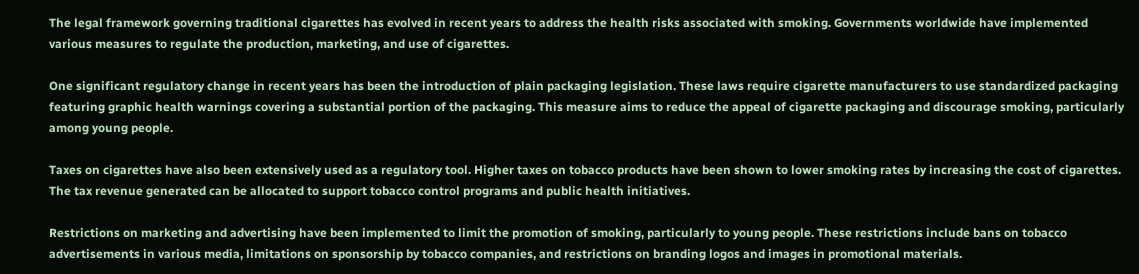The legal framework governing traditional cigarettes has evolved in recent years to address the health risks associated with smoking. Governments worldwide have implemented various measures to regulate the production, marketing, and use of cigarettes.

One significant regulatory change in recent years has been the introduction of plain packaging legislation. These laws require cigarette manufacturers to use standardized packaging featuring graphic health warnings covering a substantial portion of the packaging. This measure aims to reduce the appeal of cigarette packaging and discourage smoking, particularly among young people.

Taxes on cigarettes have also been extensively used as a regulatory tool. Higher taxes on tobacco products have been shown to lower smoking rates by increasing the cost of cigarettes. The tax revenue generated can be allocated to support tobacco control programs and public health initiatives.

Restrictions on marketing and advertising have been implemented to limit the promotion of smoking, particularly to young people. These restrictions include bans on tobacco advertisements in various media, limitations on sponsorship by tobacco companies, and restrictions on branding logos and images in promotional materials.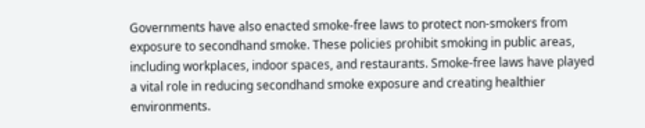Governments have also enacted smoke-free laws to protect non-smokers from exposure to secondhand smoke. These policies prohibit smoking in public areas, including workplaces, indoor spaces, and restaurants. Smoke-free laws have played a vital role in reducing secondhand smoke exposure and creating healthier environments.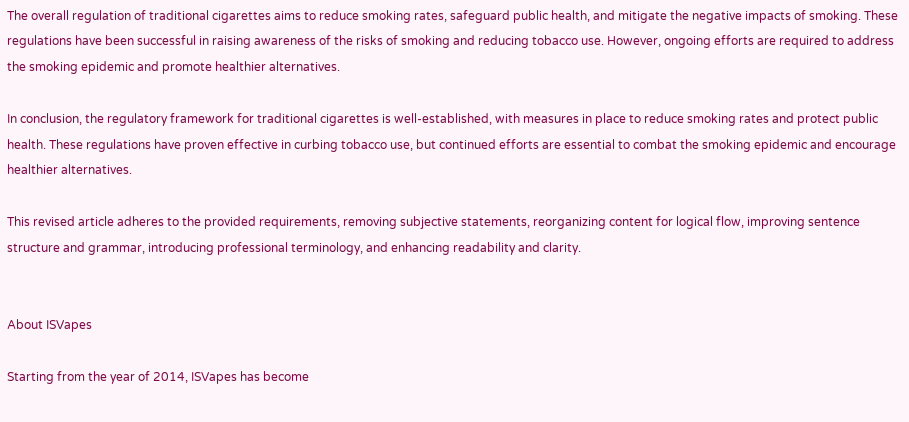The overall regulation of traditional cigarettes aims to reduce smoking rates, safeguard public health, and mitigate the negative impacts of smoking. These regulations have been successful in raising awareness of the risks of smoking and reducing tobacco use. However, ongoing efforts are required to address the smoking epidemic and promote healthier alternatives.

In conclusion, the regulatory framework for traditional cigarettes is well-established, with measures in place to reduce smoking rates and protect public health. These regulations have proven effective in curbing tobacco use, but continued efforts are essential to combat the smoking epidemic and encourage healthier alternatives.

This revised article adheres to the provided requirements, removing subjective statements, reorganizing content for logical flow, improving sentence structure and grammar, introducing professional terminology, and enhancing readability and clarity.


About ISVapes

Starting from the year of 2014, ISVapes has become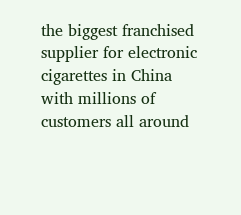the biggest franchised supplier for electronic cigarettes in China with millions of customers all around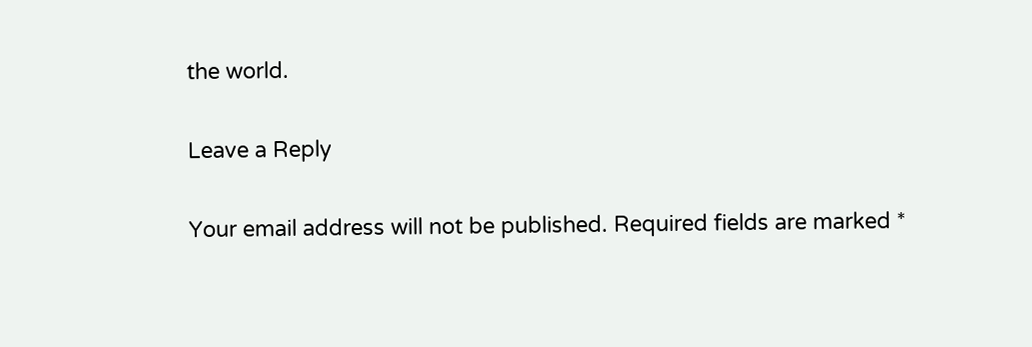the world.

Leave a Reply

Your email address will not be published. Required fields are marked *